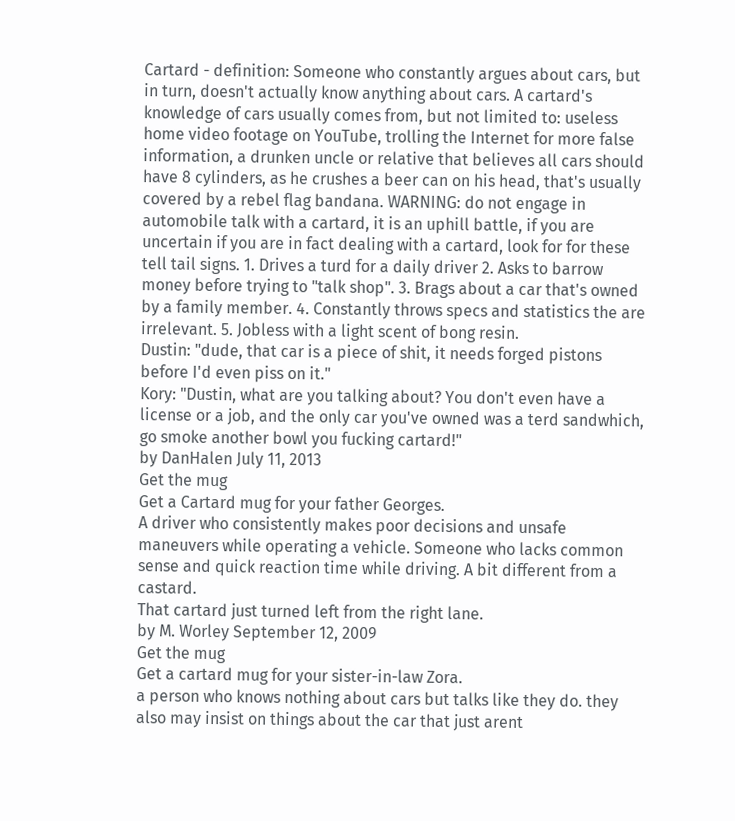Cartard - definition: Someone who constantly argues about cars, but in turn, doesn't actually know anything about cars. A cartard's knowledge of cars usually comes from, but not limited to: useless home video footage on YouTube, trolling the Internet for more false information, a drunken uncle or relative that believes all cars should have 8 cylinders, as he crushes a beer can on his head, that's usually covered by a rebel flag bandana. WARNING: do not engage in automobile talk with a cartard, it is an uphill battle, if you are uncertain if you are in fact dealing with a cartard, look for for these tell tail signs. 1. Drives a turd for a daily driver 2. Asks to barrow money before trying to "talk shop". 3. Brags about a car that's owned by a family member. 4. Constantly throws specs and statistics the are irrelevant. 5. Jobless with a light scent of bong resin.
Dustin: "dude, that car is a piece of shit, it needs forged pistons before I'd even piss on it."
Kory: "Dustin, what are you talking about? You don't even have a license or a job, and the only car you've owned was a terd sandwhich, go smoke another bowl you fucking cartard!"
by DanHalen July 11, 2013
Get the mug
Get a Cartard mug for your father Georges.
A driver who consistently makes poor decisions and unsafe maneuvers while operating a vehicle. Someone who lacks common sense and quick reaction time while driving. A bit different from a castard.
That cartard just turned left from the right lane.
by M. Worley September 12, 2009
Get the mug
Get a cartard mug for your sister-in-law Zora.
a person who knows nothing about cars but talks like they do. they also may insist on things about the car that just arent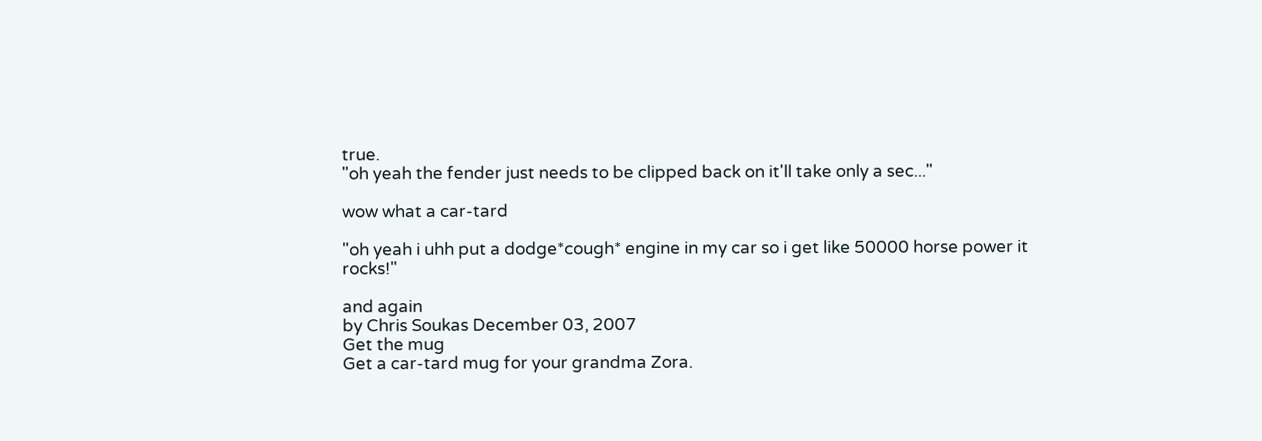true.
"oh yeah the fender just needs to be clipped back on it'll take only a sec..."

wow what a car-tard

"oh yeah i uhh put a dodge*cough* engine in my car so i get like 50000 horse power it rocks!"

and again
by Chris Soukas December 03, 2007
Get the mug
Get a car-tard mug for your grandma Zora.